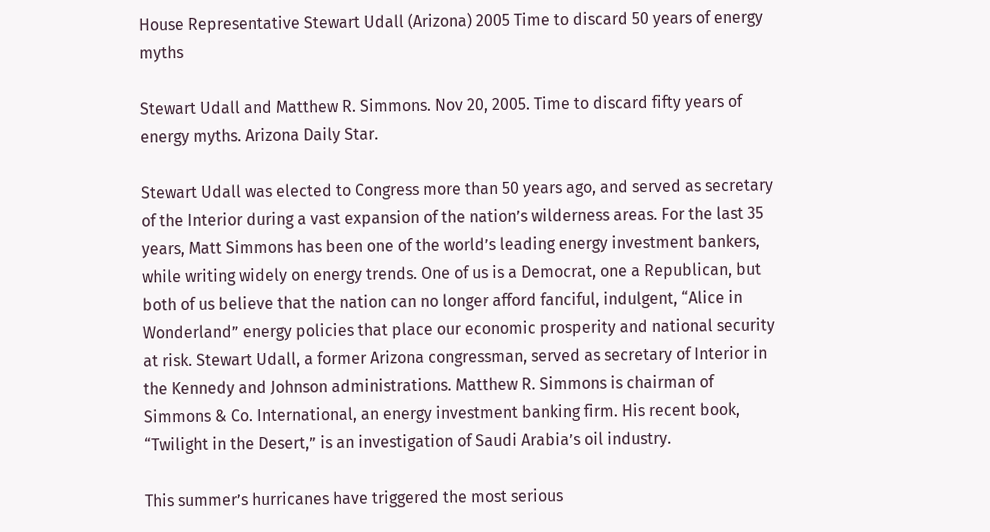House Representative Stewart Udall (Arizona) 2005 Time to discard 50 years of energy myths

Stewart Udall and Matthew R. Simmons. Nov 20, 2005. Time to discard fifty years of energy myths. Arizona Daily Star.

Stewart Udall was elected to Congress more than 50 years ago, and served as secretary of the Interior during a vast expansion of the nation’s wilderness areas. For the last 35 years, Matt Simmons has been one of the world’s leading energy investment bankers, while writing widely on energy trends. One of us is a Democrat, one a Republican, but both of us believe that the nation can no longer afford fanciful, indulgent, “Alice in Wonderland” energy policies that place our economic prosperity and national security at risk. Stewart Udall, a former Arizona congressman, served as secretary of Interior in the Kennedy and Johnson administrations. Matthew R. Simmons is chairman of Simmons & Co. International, an energy investment banking firm. His recent book, “Twilight in the Desert,” is an investigation of Saudi Arabia’s oil industry.

This summer’s hurricanes have triggered the most serious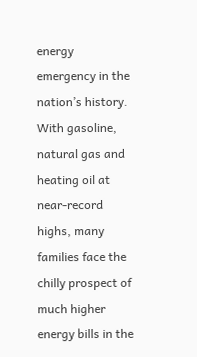energy emergency in the nation’s history. With gasoline, natural gas and heating oil at near-record highs, many families face the chilly prospect of much higher energy bills in the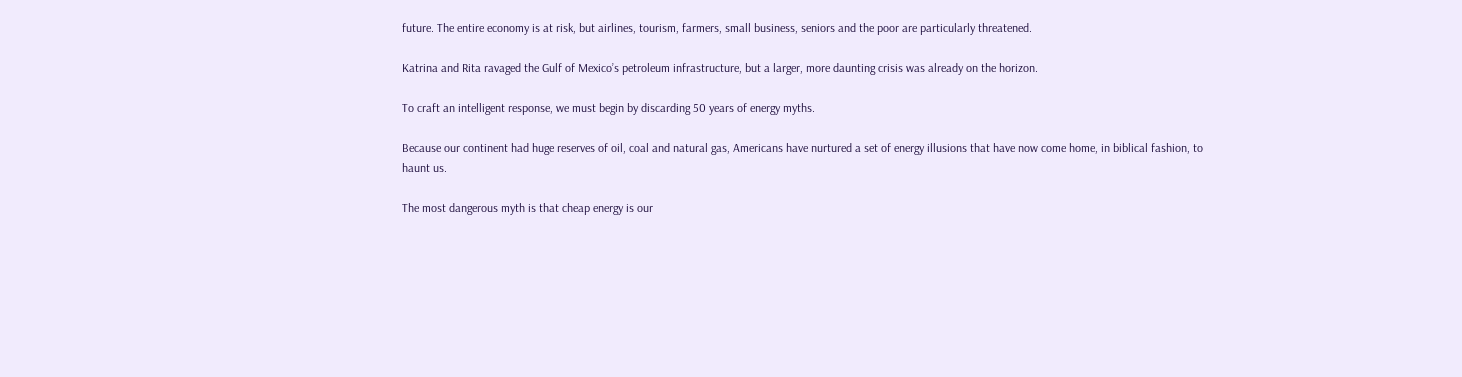future. The entire economy is at risk, but airlines, tourism, farmers, small business, seniors and the poor are particularly threatened.

Katrina and Rita ravaged the Gulf of Mexico’s petroleum infrastructure, but a larger, more daunting crisis was already on the horizon.

To craft an intelligent response, we must begin by discarding 50 years of energy myths.

Because our continent had huge reserves of oil, coal and natural gas, Americans have nurtured a set of energy illusions that have now come home, in biblical fashion, to haunt us.

The most dangerous myth is that cheap energy is our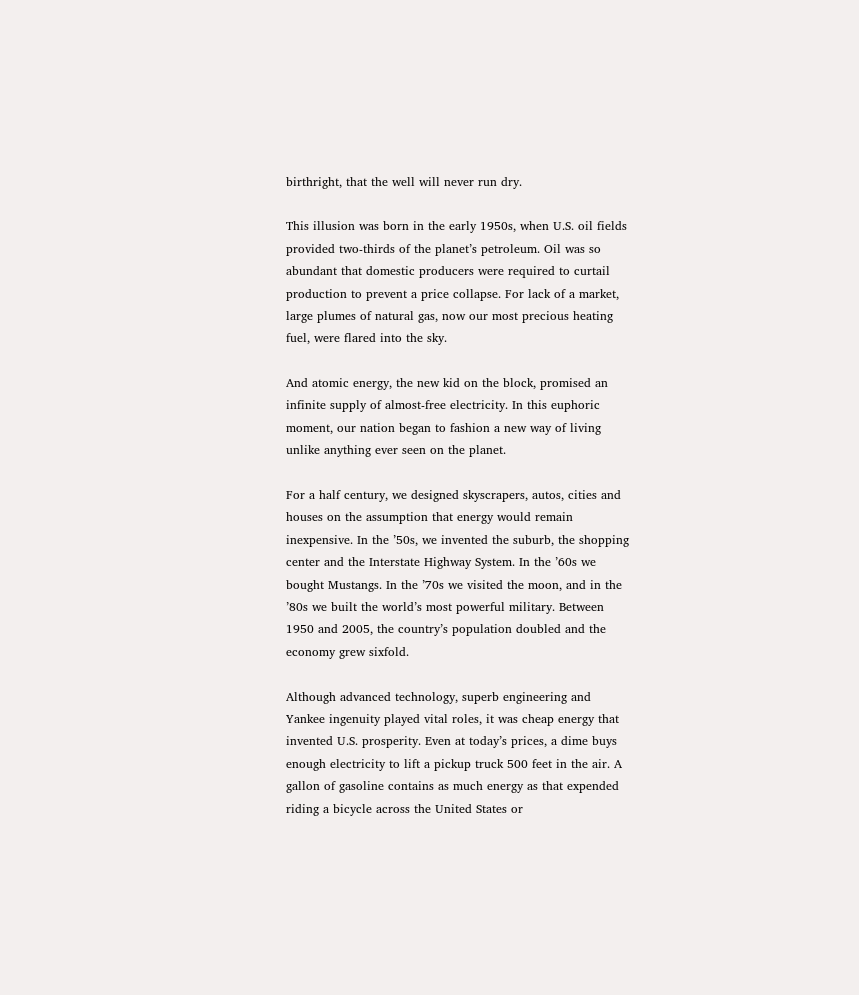birthright, that the well will never run dry.

This illusion was born in the early 1950s, when U.S. oil fields provided two-thirds of the planet’s petroleum. Oil was so abundant that domestic producers were required to curtail production to prevent a price collapse. For lack of a market, large plumes of natural gas, now our most precious heating fuel, were flared into the sky.

And atomic energy, the new kid on the block, promised an infinite supply of almost-free electricity. In this euphoric moment, our nation began to fashion a new way of living unlike anything ever seen on the planet.

For a half century, we designed skyscrapers, autos, cities and houses on the assumption that energy would remain inexpensive. In the ’50s, we invented the suburb, the shopping center and the Interstate Highway System. In the ’60s we bought Mustangs. In the ’70s we visited the moon, and in the ’80s we built the world’s most powerful military. Between 1950 and 2005, the country’s population doubled and the economy grew sixfold.

Although advanced technology, superb engineering and Yankee ingenuity played vital roles, it was cheap energy that invented U.S. prosperity. Even at today’s prices, a dime buys enough electricity to lift a pickup truck 500 feet in the air. A gallon of gasoline contains as much energy as that expended riding a bicycle across the United States or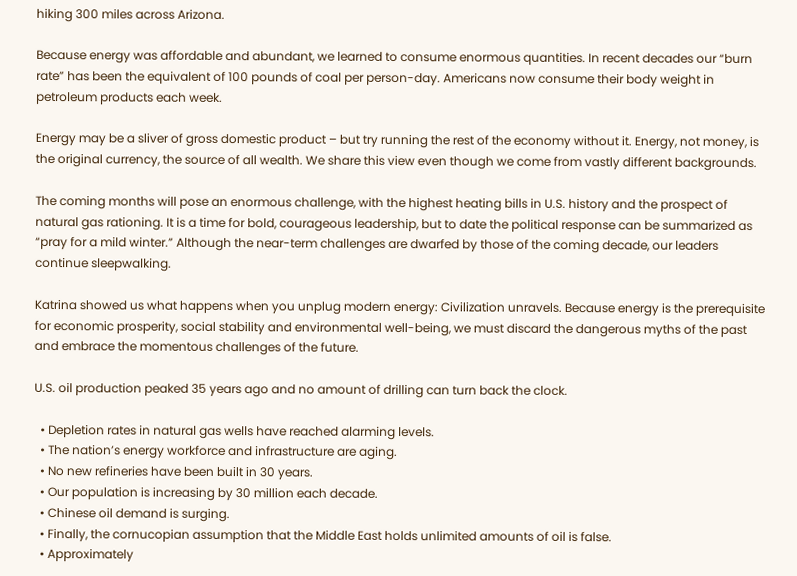hiking 300 miles across Arizona.

Because energy was affordable and abundant, we learned to consume enormous quantities. In recent decades our “burn rate” has been the equivalent of 100 pounds of coal per person-day. Americans now consume their body weight in petroleum products each week.

Energy may be a sliver of gross domestic product – but try running the rest of the economy without it. Energy, not money, is the original currency, the source of all wealth. We share this view even though we come from vastly different backgrounds.

The coming months will pose an enormous challenge, with the highest heating bills in U.S. history and the prospect of natural gas rationing. It is a time for bold, courageous leadership, but to date the political response can be summarized as “pray for a mild winter.” Although the near-term challenges are dwarfed by those of the coming decade, our leaders continue sleepwalking.

Katrina showed us what happens when you unplug modern energy: Civilization unravels. Because energy is the prerequisite for economic prosperity, social stability and environmental well-being, we must discard the dangerous myths of the past and embrace the momentous challenges of the future.

U.S. oil production peaked 35 years ago and no amount of drilling can turn back the clock.

  • Depletion rates in natural gas wells have reached alarming levels.
  • The nation’s energy workforce and infrastructure are aging.
  • No new refineries have been built in 30 years.
  • Our population is increasing by 30 million each decade.
  • Chinese oil demand is surging.
  • Finally, the cornucopian assumption that the Middle East holds unlimited amounts of oil is false.
  • Approximately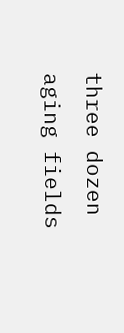three dozen aging fields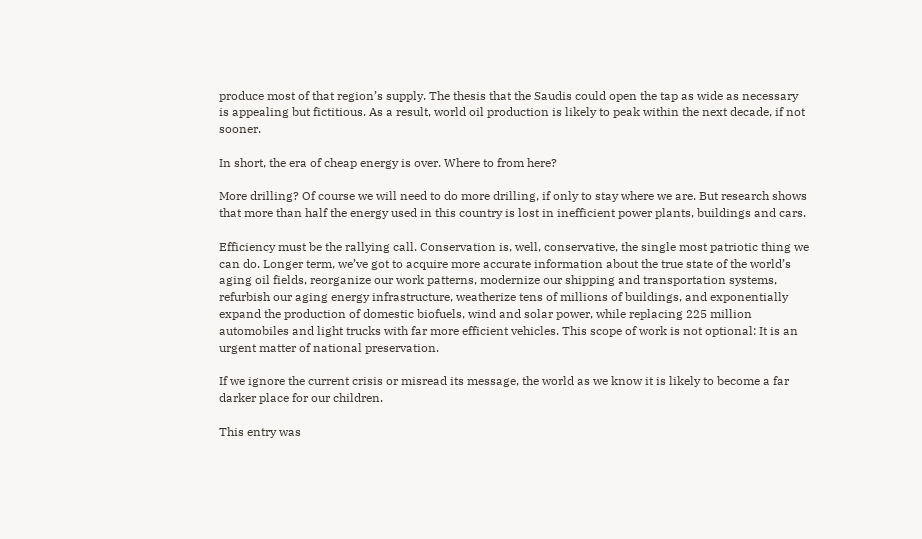produce most of that region’s supply. The thesis that the Saudis could open the tap as wide as necessary is appealing but fictitious. As a result, world oil production is likely to peak within the next decade, if not sooner.

In short, the era of cheap energy is over. Where to from here?

More drilling? Of course we will need to do more drilling, if only to stay where we are. But research shows that more than half the energy used in this country is lost in inefficient power plants, buildings and cars.

Efficiency must be the rallying call. Conservation is, well, conservative, the single most patriotic thing we can do. Longer term, we’ve got to acquire more accurate information about the true state of the world’s aging oil fields, reorganize our work patterns, modernize our shipping and transportation systems, refurbish our aging energy infrastructure, weatherize tens of millions of buildings, and exponentially expand the production of domestic biofuels, wind and solar power, while replacing 225 million automobiles and light trucks with far more efficient vehicles. This scope of work is not optional: It is an urgent matter of national preservation.

If we ignore the current crisis or misread its message, the world as we know it is likely to become a far darker place for our children.

This entry was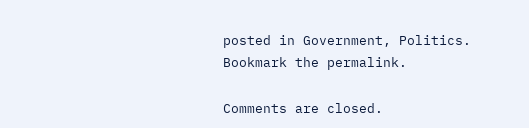posted in Government, Politics. Bookmark the permalink.

Comments are closed.